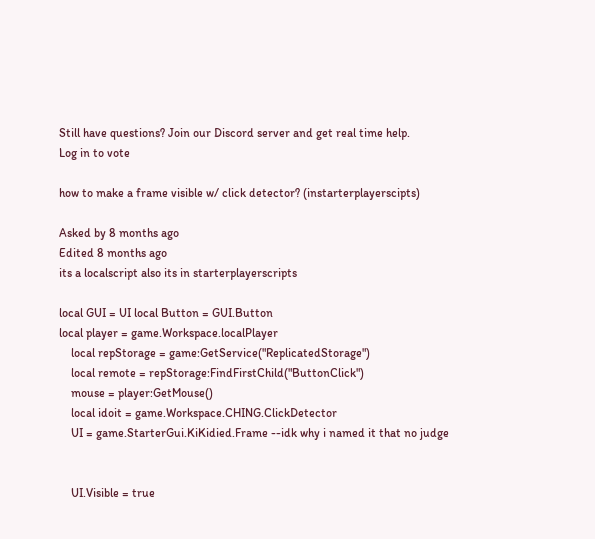Still have questions? Join our Discord server and get real time help.
Log in to vote

how to make a frame visible w/ click detector? (instarterplayerscipts)

Asked by 8 months ago
Edited 8 months ago
its a localscript also its in starterplayerscripts

local GUI = UI local Button = GUI.Button
local player = game.Workspace.localPlayer
    local repStorage = game:GetService("ReplicatedStorage")
    local remote = repStorage:FindFirstChild("ButtonClick")
    mouse = player:GetMouse()
    local idoit = game.Workspace.CHING.ClickDetector
    UI = game.StarterGui.KiKidied.Frame --idk why i named it that no judge


    UI.Visible = true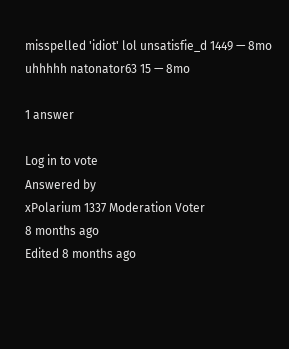misspelled 'idiot' lol unsatisfie_d 1449 — 8mo
uhhhhh natonator63 15 — 8mo

1 answer

Log in to vote
Answered by
xPolarium 1337 Moderation Voter
8 months ago
Edited 8 months ago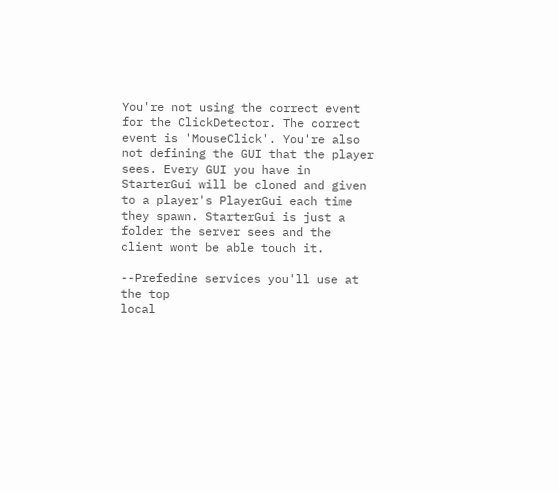You're not using the correct event for the ClickDetector. The correct event is 'MouseClick'. You're also not defining the GUI that the player sees. Every GUI you have in StarterGui will be cloned and given to a player's PlayerGui each time they spawn. StarterGui is just a folder the server sees and the client wont be able touch it.

--Prefedine services you'll use at the top
local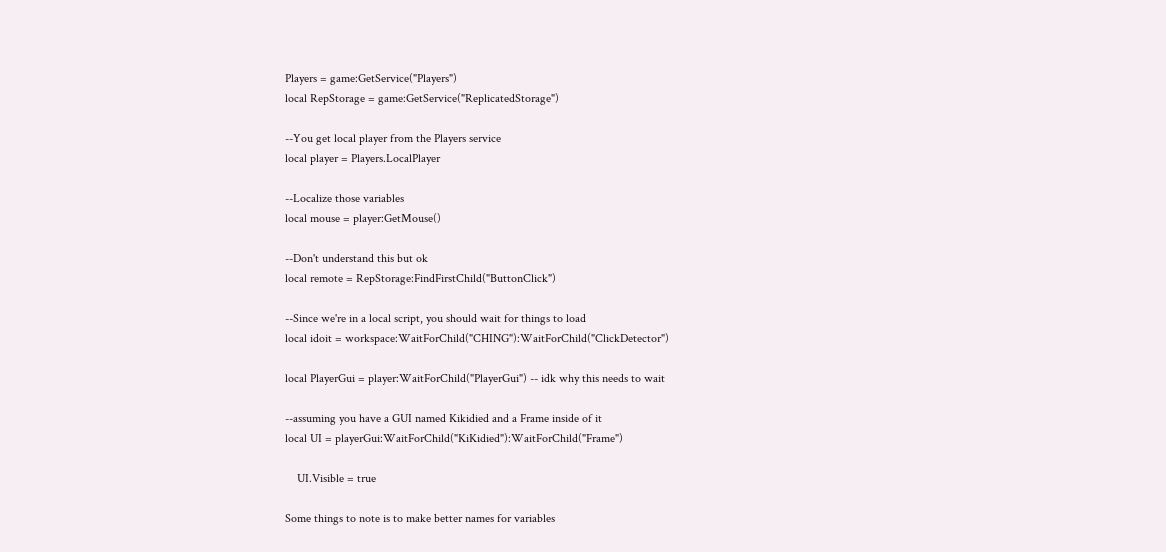Players = game:GetService("Players")
local RepStorage = game:GetService("ReplicatedStorage")

--You get local player from the Players service
local player = Players.LocalPlayer

--Localize those variables
local mouse = player:GetMouse()

--Don't understand this but ok
local remote = RepStorage:FindFirstChild("ButtonClick")

--Since we're in a local script, you should wait for things to load
local idoit = workspace:WaitForChild("CHING"):WaitForChild("ClickDetector")

local PlayerGui = player:WaitForChild("PlayerGui") -- idk why this needs to wait

--assuming you have a GUI named Kikidied and a Frame inside of it
local UI = playerGui:WaitForChild("KiKidied"):WaitForChild("Frame")

    UI.Visible = true

Some things to note is to make better names for variables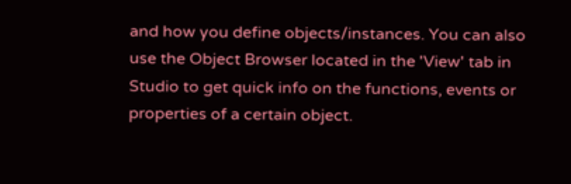and how you define objects/instances. You can also use the Object Browser located in the 'View' tab in Studio to get quick info on the functions, events or properties of a certain object.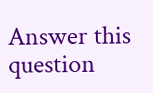Answer this question